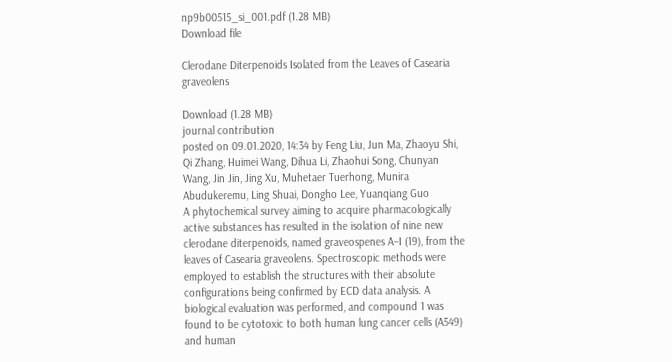np9b00515_si_001.pdf (1.28 MB)
Download file

Clerodane Diterpenoids Isolated from the Leaves of Casearia graveolens

Download (1.28 MB)
journal contribution
posted on 09.01.2020, 14:34 by Feng Liu, Jun Ma, Zhaoyu Shi, Qi Zhang, Huimei Wang, Dihua Li, Zhaohui Song, Chunyan Wang, Jin Jin, Jing Xu, Muhetaer Tuerhong, Munira Abudukeremu, Ling Shuai, Dongho Lee, Yuanqiang Guo
A phytochemical survey aiming to acquire pharmacologically active substances has resulted in the isolation of nine new clerodane diterpenoids, named graveospenes A–I (19), from the leaves of Casearia graveolens. Spectroscopic methods were employed to establish the structures with their absolute configurations being confirmed by ECD data analysis. A biological evaluation was performed, and compound 1 was found to be cytotoxic to both human lung cancer cells (A549) and human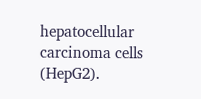hepatocellular carcinoma cells (HepG2).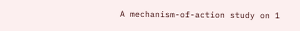A mechanism-of-action study on 1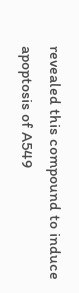revealed this compound to induce apoptosis of A549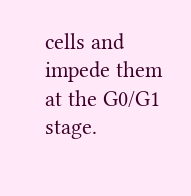cells and impede them at the G0/G1 stage.